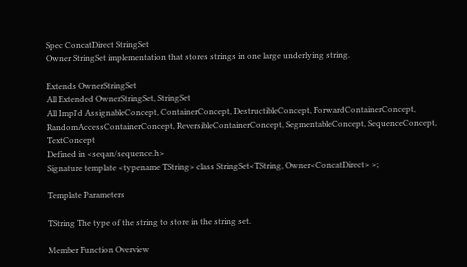Spec ConcatDirect StringSet
Owner StringSet implementation that stores strings in one large underlying string.

Extends OwnerStringSet
All Extended OwnerStringSet, StringSet
All Impl'd AssignableConcept, ContainerConcept, DestructibleConcept, ForwardContainerConcept, RandomAccessContainerConcept, ReversibleContainerConcept, SegmentableConcept, SequenceConcept, TextConcept
Defined in <seqan/sequence.h>
Signature template <typename TString> class StringSet<TString, Owner<ConcatDirect> >;

Template Parameters

TString The type of the string to store in the string set.

Member Function Overview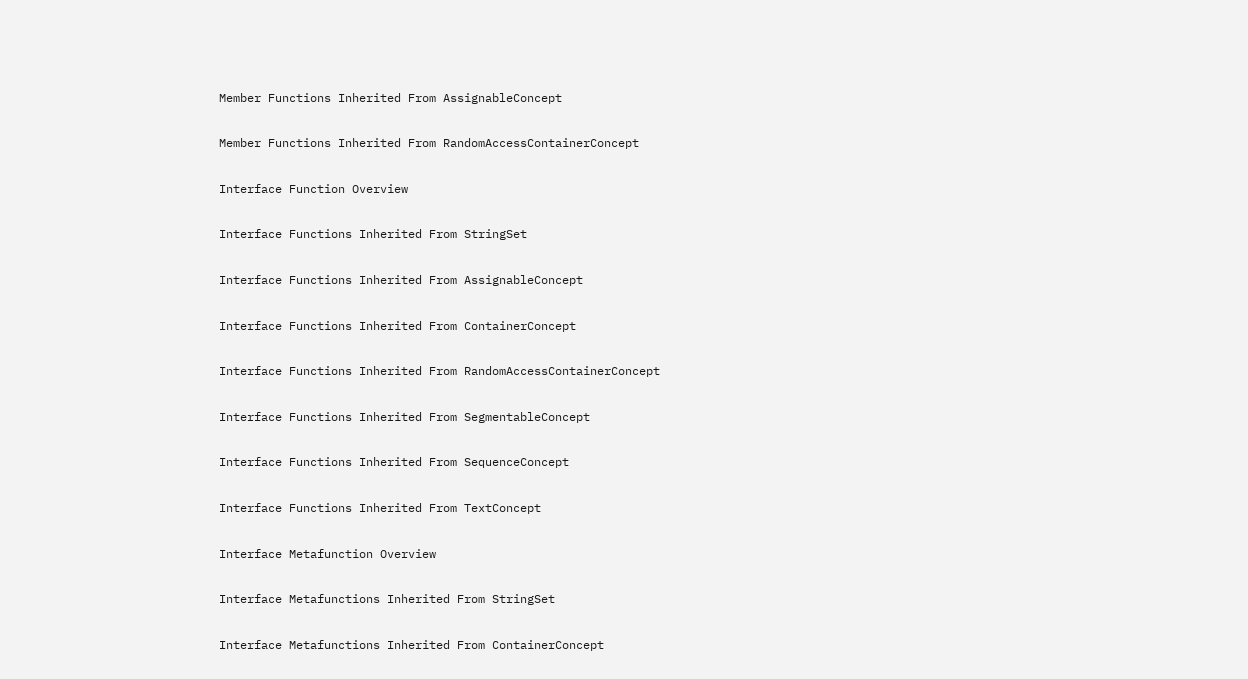Member Functions Inherited From AssignableConcept

Member Functions Inherited From RandomAccessContainerConcept

Interface Function Overview

Interface Functions Inherited From StringSet

Interface Functions Inherited From AssignableConcept

Interface Functions Inherited From ContainerConcept

Interface Functions Inherited From RandomAccessContainerConcept

Interface Functions Inherited From SegmentableConcept

Interface Functions Inherited From SequenceConcept

Interface Functions Inherited From TextConcept

Interface Metafunction Overview

Interface Metafunctions Inherited From StringSet

Interface Metafunctions Inherited From ContainerConcept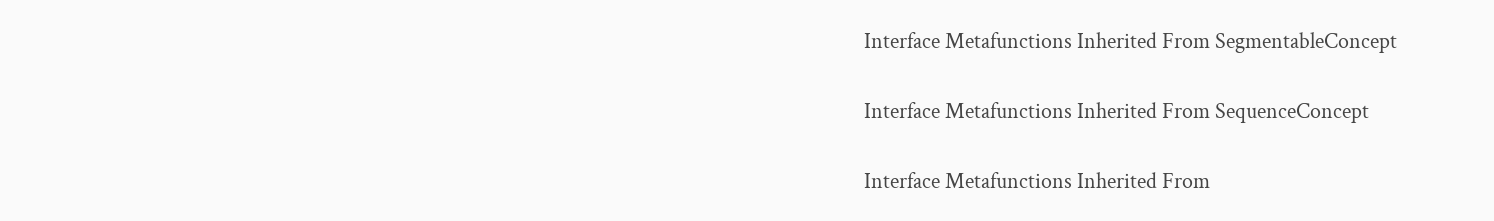Interface Metafunctions Inherited From SegmentableConcept

Interface Metafunctions Inherited From SequenceConcept

Interface Metafunctions Inherited From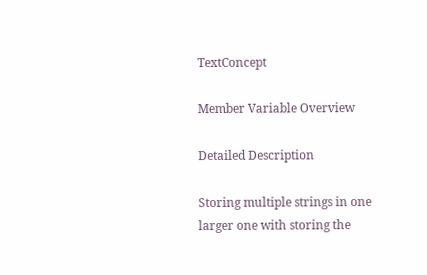TextConcept

Member Variable Overview

Detailed Description

Storing multiple strings in one larger one with storing the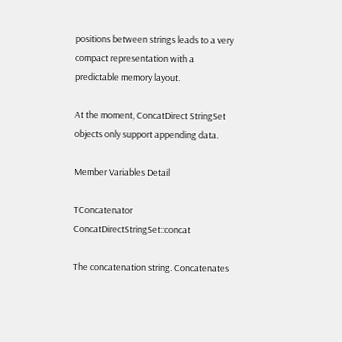positions between strings leads to a very compact representation with a predictable memory layout.

At the moment, ConcatDirect StringSet objects only support appending data.

Member Variables Detail

TConcatenator ConcatDirectStringSet::concat

The concatenation string. Concatenates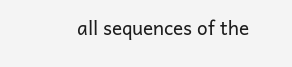all sequences of the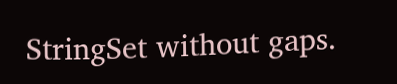StringSet without gaps.